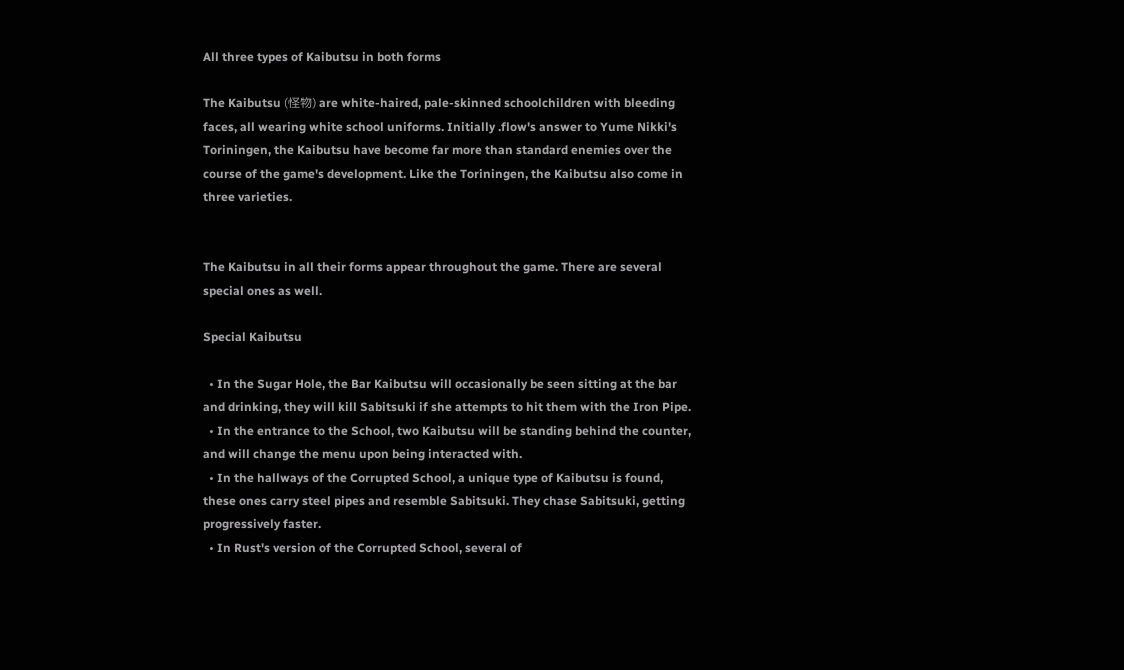All three types of Kaibutsu in both forms

The Kaibutsu (怪物) are white-haired, pale-skinned schoolchildren with bleeding faces, all wearing white school uniforms. Initially .flow's answer to Yume Nikki's Toriningen, the Kaibutsu have become far more than standard enemies over the course of the game's development. Like the Toriningen, the Kaibutsu also come in three varieties.


The Kaibutsu in all their forms appear throughout the game. There are several special ones as well.

Special Kaibutsu

  • In the Sugar Hole, the Bar Kaibutsu will occasionally be seen sitting at the bar and drinking, they will kill Sabitsuki if she attempts to hit them with the Iron Pipe.
  • In the entrance to the School, two Kaibutsu will be standing behind the counter, and will change the menu upon being interacted with.
  • In the hallways of the Corrupted School, a unique type of Kaibutsu is found, these ones carry steel pipes and resemble Sabitsuki. They chase Sabitsuki, getting progressively faster.
  • In Rust's version of the Corrupted School, several of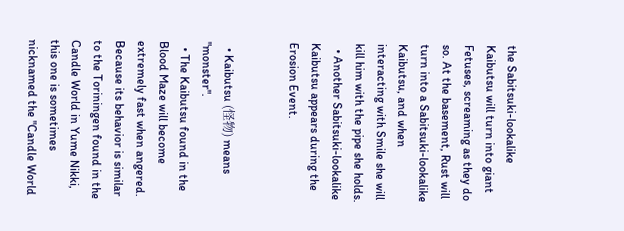the Sabitsuki-lookalike Kaibutsu will turn into giant Fetuses, screaming as they do so. At the basement, Rust will turn into a Sabitsuki-lookalike Kaibutsu, and when interacting with Smile she will kill him with the pipe she holds.
  • Another Sabitsuki-lookalike Kaibutsu appears during the Erosion Event.


  • Kaibutsu (怪物) means "monster".
  • The Kaibutsu found in the Blood Maze will become extremely fast when angered. Because its behavior is similar to the Toriningen found in the Candle World in Yume Nikki, this one is sometimes nicknamed the "Candle World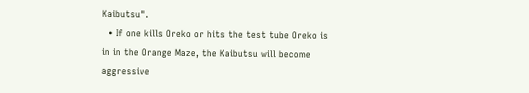Kaibutsu".
  • If one kills Oreko or hits the test tube Oreko is in in the Orange Maze, the Kaibutsu will become aggressive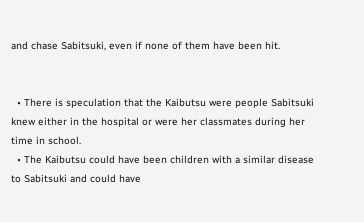and chase Sabitsuki, even if none of them have been hit.


  • There is speculation that the Kaibutsu were people Sabitsuki knew either in the hospital or were her classmates during her time in school.
  • The Kaibutsu could have been children with a similar disease to Sabitsuki and could have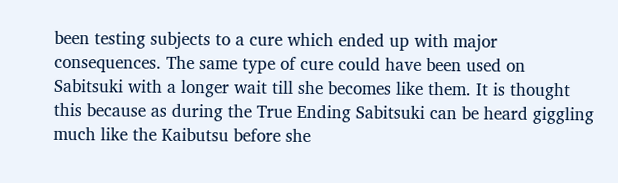been testing subjects to a cure which ended up with major consequences. The same type of cure could have been used on Sabitsuki with a longer wait till she becomes like them. It is thought this because as during the True Ending Sabitsuki can be heard giggling much like the Kaibutsu before she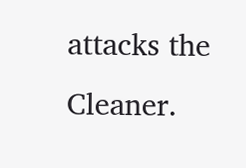attacks the Cleaner.